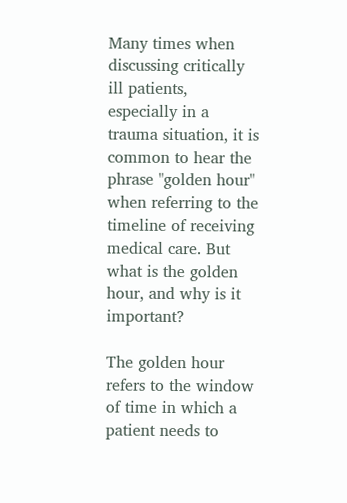Many times when discussing critically ill patients, especially in a trauma situation, it is common to hear the phrase "golden hour" when referring to the timeline of receiving medical care. But what is the golden hour, and why is it important?

The golden hour refers to the window of time in which a patient needs to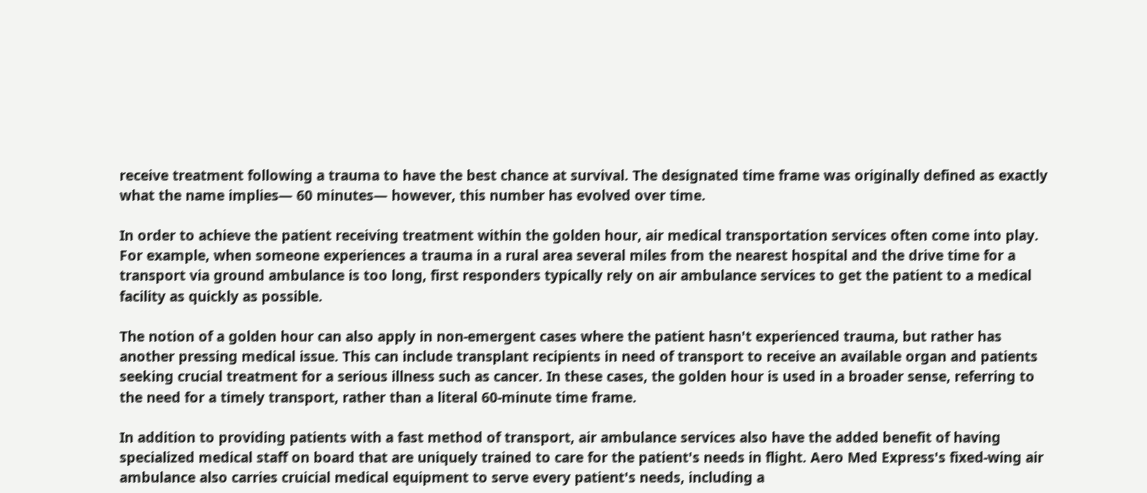receive treatment following a trauma to have the best chance at survival. The designated time frame was originally defined as exactly what the name implies— 60 minutes— however, this number has evolved over time.

In order to achieve the patient receiving treatment within the golden hour, air medical transportation services often come into play. For example, when someone experiences a trauma in a rural area several miles from the nearest hospital and the drive time for a transport via ground ambulance is too long, first responders typically rely on air ambulance services to get the patient to a medical facility as quickly as possible.

The notion of a golden hour can also apply in non-emergent cases where the patient hasn't experienced trauma, but rather has another pressing medical issue. This can include transplant recipients in need of transport to receive an available organ and patients seeking crucial treatment for a serious illness such as cancer. In these cases, the golden hour is used in a broader sense, referring to the need for a timely transport, rather than a literal 60-minute time frame.

In addition to providing patients with a fast method of transport, air ambulance services also have the added benefit of having specialized medical staff on board that are uniquely trained to care for the patient's needs in flight. Aero Med Express's fixed-wing air ambulance also carries cruicial medical equipment to serve every patient's needs, including a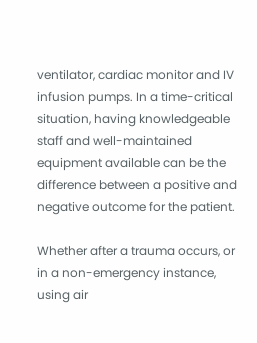ventilator, cardiac monitor and IV infusion pumps. In a time-critical situation, having knowledgeable staff and well-maintained equipment available can be the difference between a positive and negative outcome for the patient.

Whether after a trauma occurs, or in a non-emergency instance, using air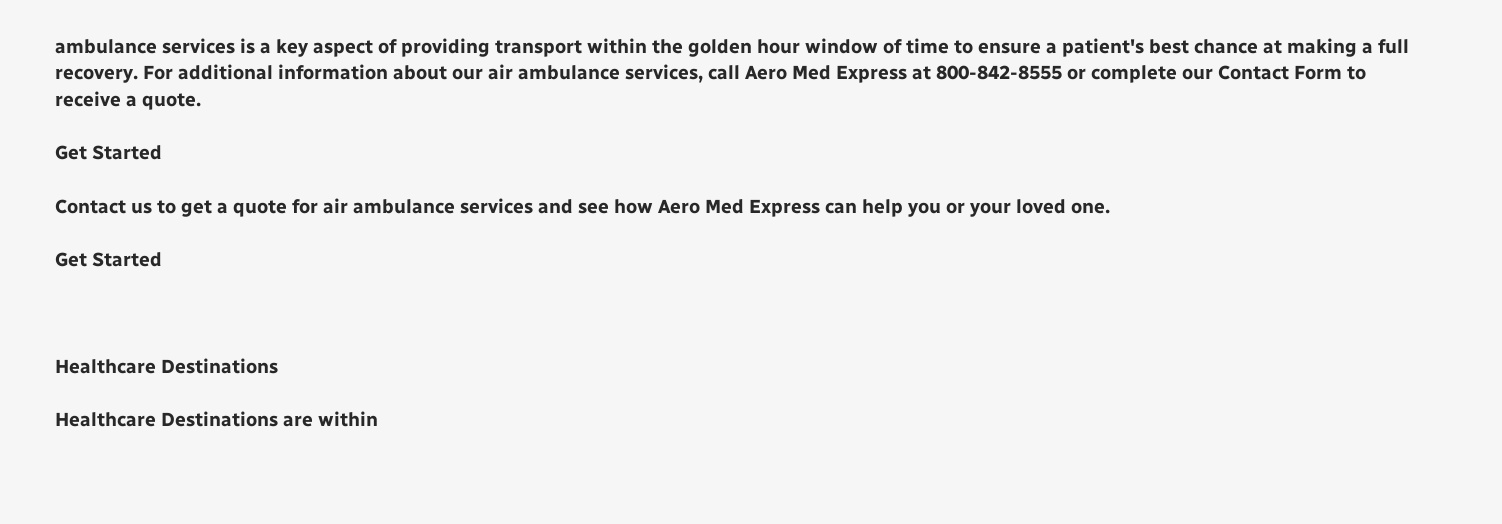ambulance services is a key aspect of providing transport within the golden hour window of time to ensure a patient's best chance at making a full recovery. For additional information about our air ambulance services, call Aero Med Express at 800-842-8555 or complete our Contact Form to receive a quote.

Get Started

Contact us to get a quote for air ambulance services and see how Aero Med Express can help you or your loved one.

Get Started



Healthcare Destinations

Healthcare Destinations are within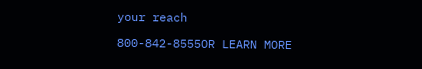your reach

800-842-8555OR LEARN MORE